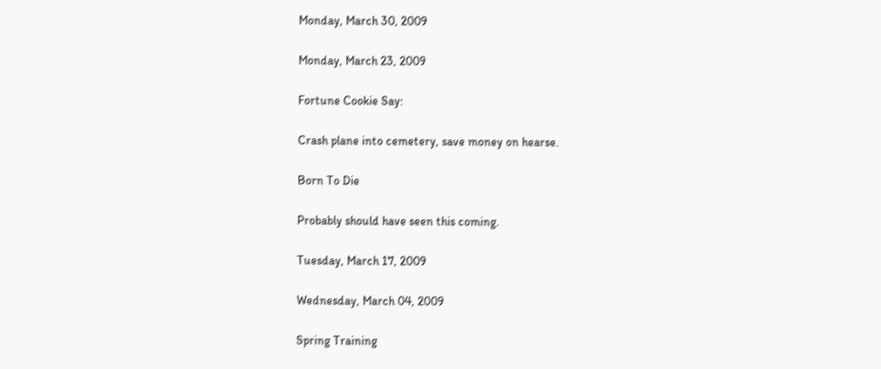Monday, March 30, 2009

Monday, March 23, 2009

Fortune Cookie Say:

Crash plane into cemetery, save money on hearse.

Born To Die

Probably should have seen this coming.

Tuesday, March 17, 2009

Wednesday, March 04, 2009

Spring Training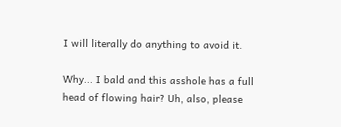I will literally do anything to avoid it.

Why... I bald and this asshole has a full head of flowing hair? Uh, also, please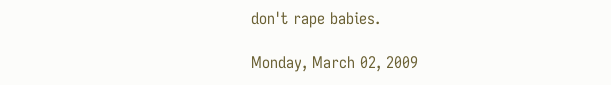don't rape babies.

Monday, March 02, 2009